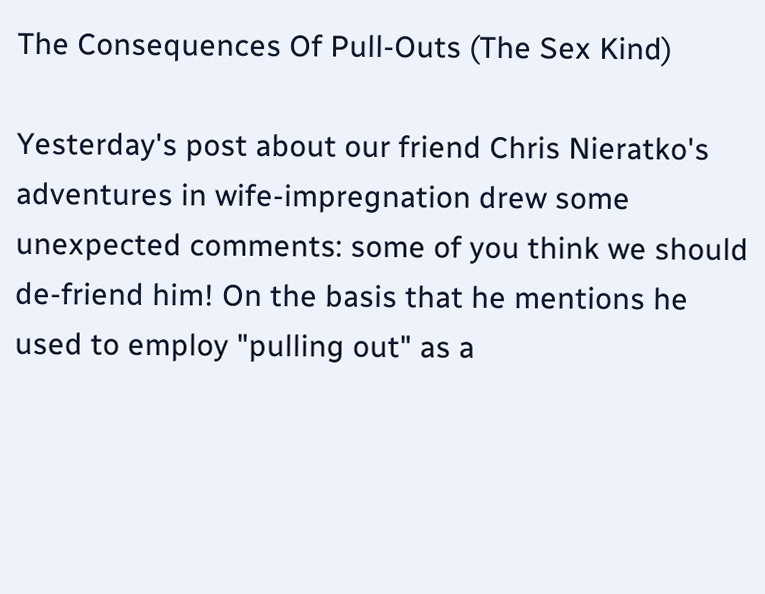The Consequences Of Pull-Outs (The Sex Kind)

Yesterday's post about our friend Chris Nieratko's adventures in wife-impregnation drew some unexpected comments: some of you think we should de-friend him! On the basis that he mentions he used to employ "pulling out" as a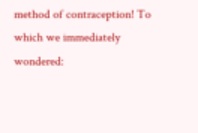method of contraception! To which we immediately wondered: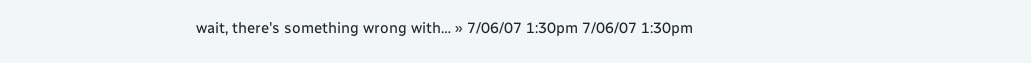wait, there's something wrong with… » 7/06/07 1:30pm 7/06/07 1:30pm